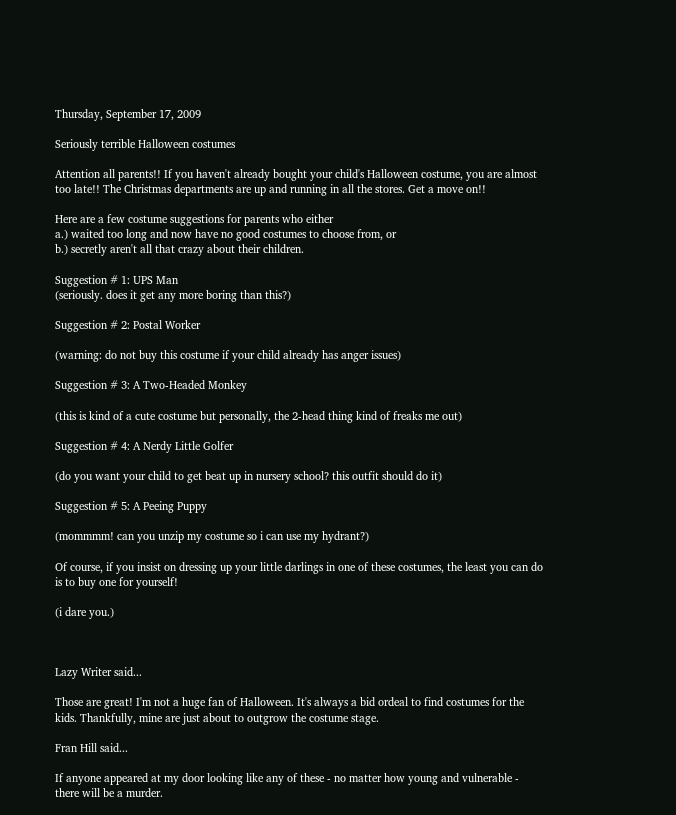Thursday, September 17, 2009

Seriously terrible Halloween costumes

Attention all parents!! If you haven't already bought your child's Halloween costume, you are almost too late!! The Christmas departments are up and running in all the stores. Get a move on!!

Here are a few costume suggestions for parents who either
a.) waited too long and now have no good costumes to choose from, or
b.) secretly aren't all that crazy about their children.

Suggestion # 1: UPS Man
(seriously. does it get any more boring than this?)

Suggestion # 2: Postal Worker

(warning: do not buy this costume if your child already has anger issues)

Suggestion # 3: A Two-Headed Monkey

(this is kind of a cute costume but personally, the 2-head thing kind of freaks me out)

Suggestion # 4: A Nerdy Little Golfer

(do you want your child to get beat up in nursery school? this outfit should do it)

Suggestion # 5: A Peeing Puppy

(mommmm! can you unzip my costume so i can use my hydrant?)

Of course, if you insist on dressing up your little darlings in one of these costumes, the least you can do is to buy one for yourself!

(i dare you.)



Lazy Writer said...

Those are great! I'm not a huge fan of Halloween. It's always a bid ordeal to find costumes for the kids. Thankfully, mine are just about to outgrow the costume stage.

Fran Hill said...

If anyone appeared at my door looking like any of these - no matter how young and vulnerable - there will be a murder.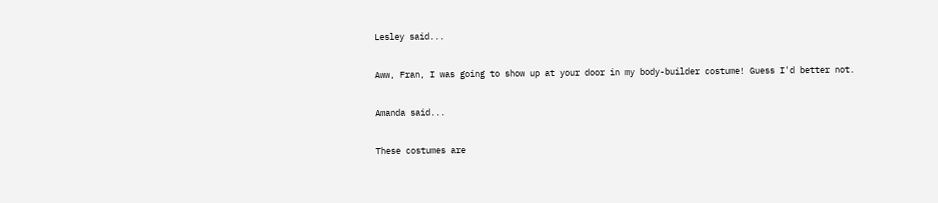Lesley said...

Aww, Fran, I was going to show up at your door in my body-builder costume! Guess I'd better not.

Amanda said...

These costumes are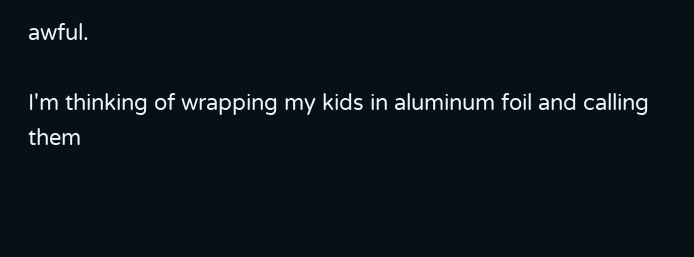awful.

I'm thinking of wrapping my kids in aluminum foil and calling them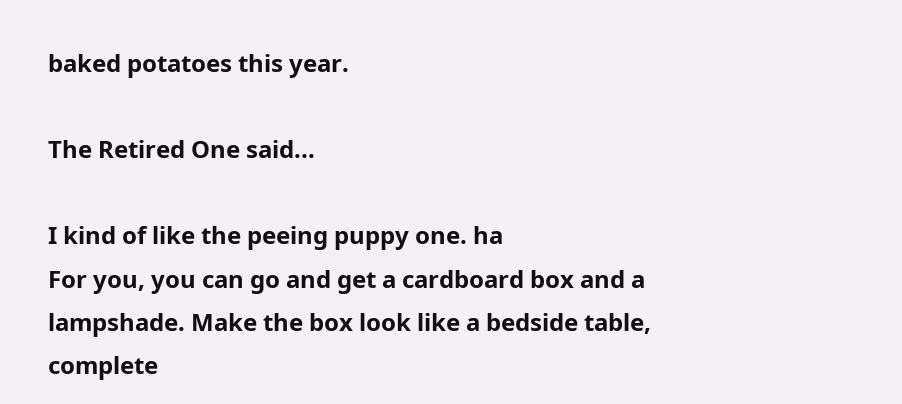baked potatoes this year.

The Retired One said...

I kind of like the peeing puppy one. ha
For you, you can go and get a cardboard box and a lampshade. Make the box look like a bedside table, complete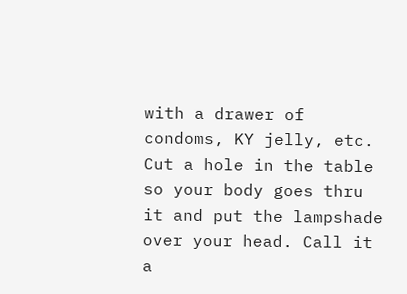with a drawer of condoms, KY jelly, etc. Cut a hole in the table so your body goes thru it and put the lampshade over your head. Call it a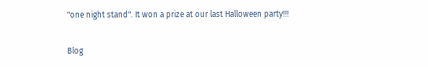"one night stand". It won a prize at our last Halloween party!!!


Blog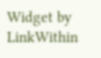Widget by LinkWithin